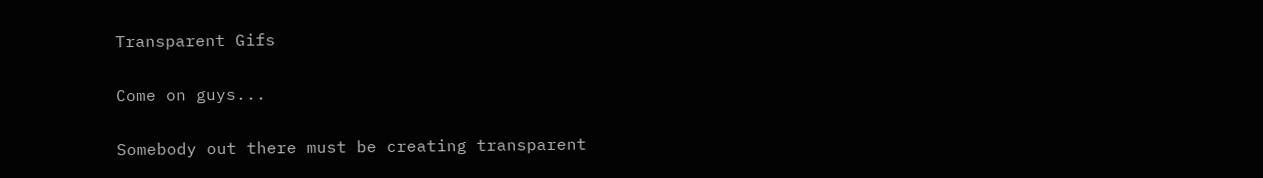Transparent Gifs

Come on guys...

Somebody out there must be creating transparent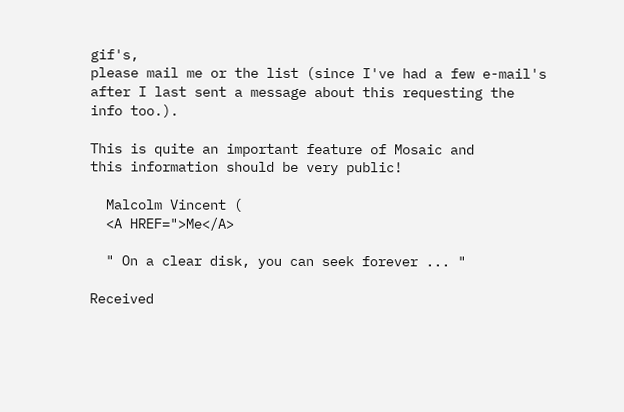gif's,
please mail me or the list (since I've had a few e-mail's
after I last sent a message about this requesting the
info too.).

This is quite an important feature of Mosaic and
this information should be very public!

  Malcolm Vincent (
  <A HREF=">Me</A>

  " On a clear disk, you can seek forever ... "

Received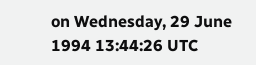on Wednesday, 29 June 1994 13:44:26 UTC